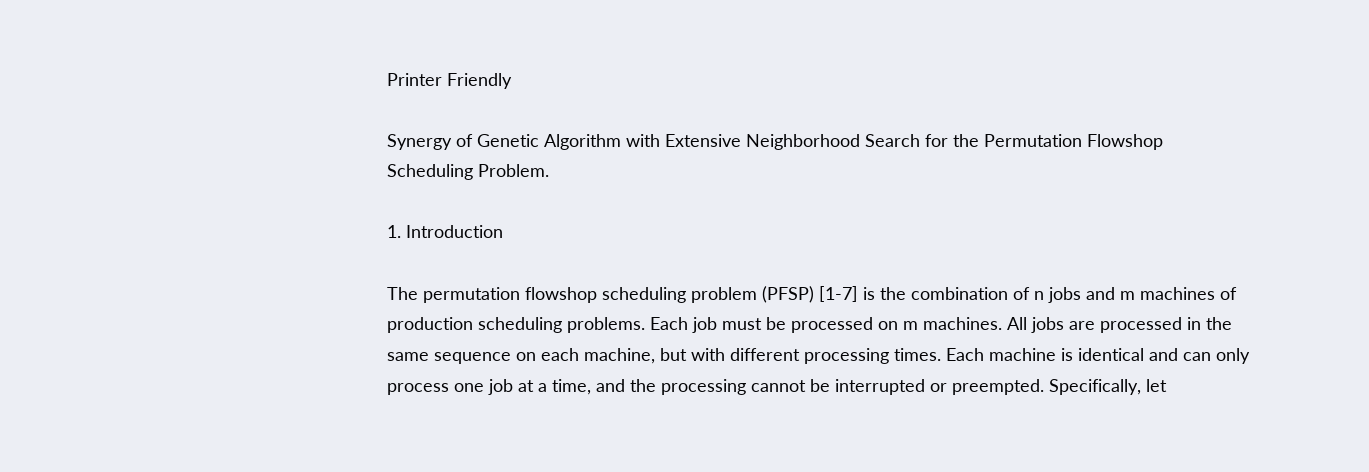Printer Friendly

Synergy of Genetic Algorithm with Extensive Neighborhood Search for the Permutation Flowshop Scheduling Problem.

1. Introduction

The permutation flowshop scheduling problem (PFSP) [1-7] is the combination of n jobs and m machines of production scheduling problems. Each job must be processed on m machines. All jobs are processed in the same sequence on each machine, but with different processing times. Each machine is identical and can only process one job at a time, and the processing cannot be interrupted or preempted. Specifically, let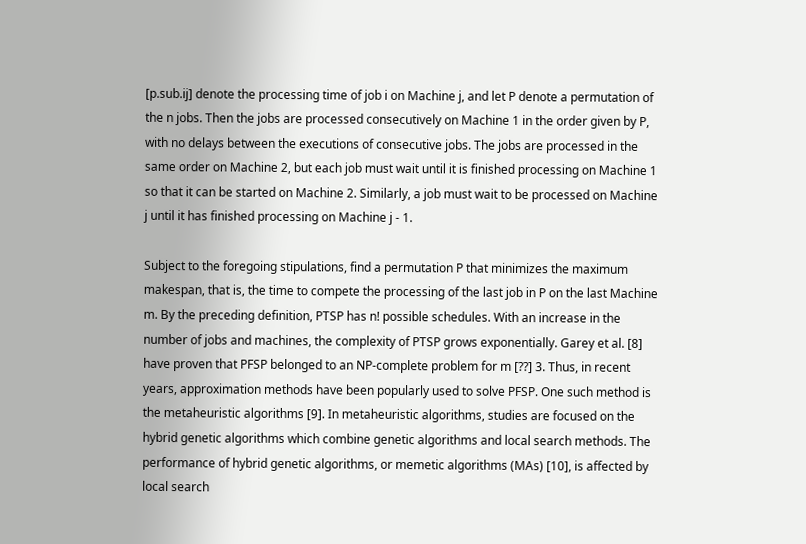[p.sub.ij] denote the processing time of job i on Machine j, and let P denote a permutation of the n jobs. Then the jobs are processed consecutively on Machine 1 in the order given by P, with no delays between the executions of consecutive jobs. The jobs are processed in the same order on Machine 2, but each job must wait until it is finished processing on Machine 1 so that it can be started on Machine 2. Similarly, a job must wait to be processed on Machine j until it has finished processing on Machine j - 1.

Subject to the foregoing stipulations, find a permutation P that minimizes the maximum makespan, that is, the time to compete the processing of the last job in P on the last Machine m. By the preceding definition, PTSP has n! possible schedules. With an increase in the number of jobs and machines, the complexity of PTSP grows exponentially. Garey et al. [8] have proven that PFSP belonged to an NP-complete problem for m [??] 3. Thus, in recent years, approximation methods have been popularly used to solve PFSP. One such method is the metaheuristic algorithms [9]. In metaheuristic algorithms, studies are focused on the hybrid genetic algorithms which combine genetic algorithms and local search methods. The performance of hybrid genetic algorithms, or memetic algorithms (MAs) [10], is affected by local search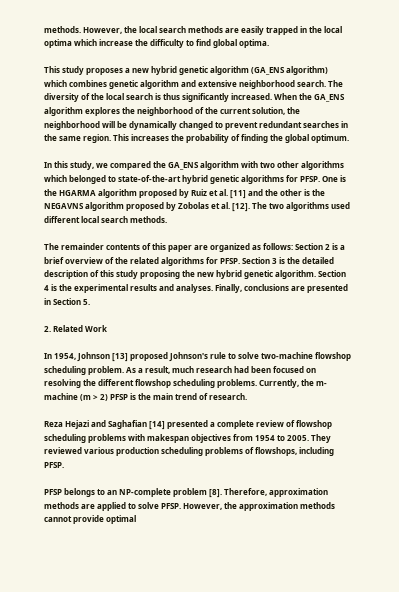methods. However, the local search methods are easily trapped in the local optima which increase the difficulty to find global optima.

This study proposes a new hybrid genetic algorithm (GA_ENS algorithm) which combines genetic algorithm and extensive neighborhood search. The diversity of the local search is thus significantly increased. When the GA_ENS algorithm explores the neighborhood of the current solution, the neighborhood will be dynamically changed to prevent redundant searches in the same region. This increases the probability of finding the global optimum.

In this study, we compared the GA_ENS algorithm with two other algorithms which belonged to state-of-the-art hybrid genetic algorithms for PFSP. One is the HGARMA algorithm proposed by Ruiz et al. [11] and the other is the NEGAVNS algorithm proposed by Zobolas et al. [12]. The two algorithms used different local search methods.

The remainder contents of this paper are organized as follows: Section 2 is a brief overview of the related algorithms for PFSP. Section 3 is the detailed description of this study proposing the new hybrid genetic algorithm. Section 4 is the experimental results and analyses. Finally, conclusions are presented in Section 5.

2. Related Work

In 1954, Johnson [13] proposed Johnson's rule to solve two-machine flowshop scheduling problem. As a result, much research had been focused on resolving the different flowshop scheduling problems. Currently, the m-machine (m > 2) PFSP is the main trend of research.

Reza Hejazi and Saghafian [14] presented a complete review of flowshop scheduling problems with makespan objectives from 1954 to 2005. They reviewed various production scheduling problems of flowshops, including PFSP.

PFSP belongs to an NP-complete problem [8]. Therefore, approximation methods are applied to solve PFSP. However, the approximation methods cannot provide optimal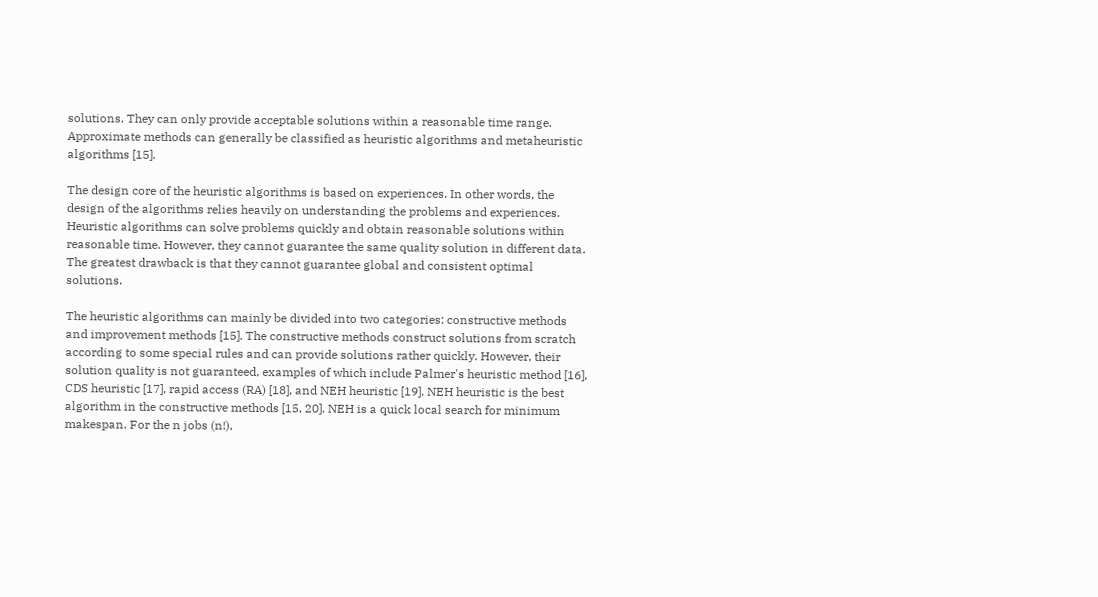solutions. They can only provide acceptable solutions within a reasonable time range. Approximate methods can generally be classified as heuristic algorithms and metaheuristic algorithms [15].

The design core of the heuristic algorithms is based on experiences. In other words, the design of the algorithms relies heavily on understanding the problems and experiences. Heuristic algorithms can solve problems quickly and obtain reasonable solutions within reasonable time. However, they cannot guarantee the same quality solution in different data. The greatest drawback is that they cannot guarantee global and consistent optimal solutions.

The heuristic algorithms can mainly be divided into two categories: constructive methods and improvement methods [15]. The constructive methods construct solutions from scratch according to some special rules and can provide solutions rather quickly. However, their solution quality is not guaranteed, examples of which include Palmer's heuristic method [16], CDS heuristic [17], rapid access (RA) [18], and NEH heuristic [19]. NEH heuristic is the best algorithm in the constructive methods [15, 20]. NEH is a quick local search for minimum makespan. For the n jobs (n!),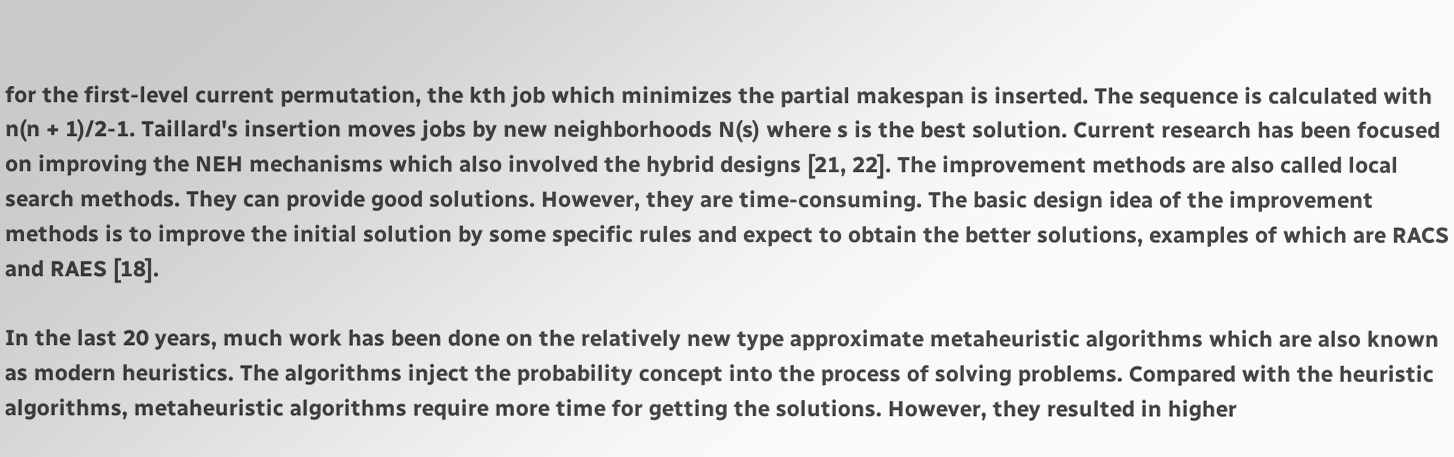for the first-level current permutation, the kth job which minimizes the partial makespan is inserted. The sequence is calculated with n(n + 1)/2-1. Taillard's insertion moves jobs by new neighborhoods N(s) where s is the best solution. Current research has been focused on improving the NEH mechanisms which also involved the hybrid designs [21, 22]. The improvement methods are also called local search methods. They can provide good solutions. However, they are time-consuming. The basic design idea of the improvement methods is to improve the initial solution by some specific rules and expect to obtain the better solutions, examples of which are RACS and RAES [18].

In the last 20 years, much work has been done on the relatively new type approximate metaheuristic algorithms which are also known as modern heuristics. The algorithms inject the probability concept into the process of solving problems. Compared with the heuristic algorithms, metaheuristic algorithms require more time for getting the solutions. However, they resulted in higher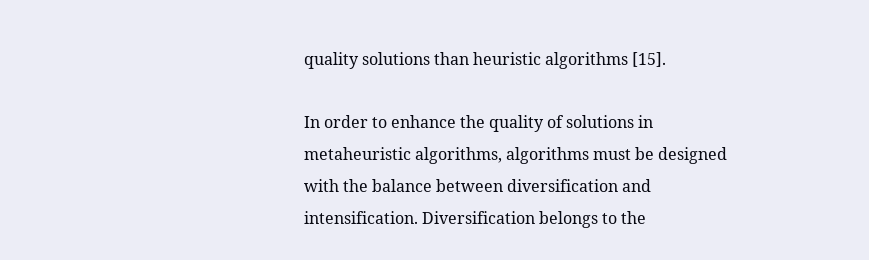quality solutions than heuristic algorithms [15].

In order to enhance the quality of solutions in metaheuristic algorithms, algorithms must be designed with the balance between diversification and intensification. Diversification belongs to the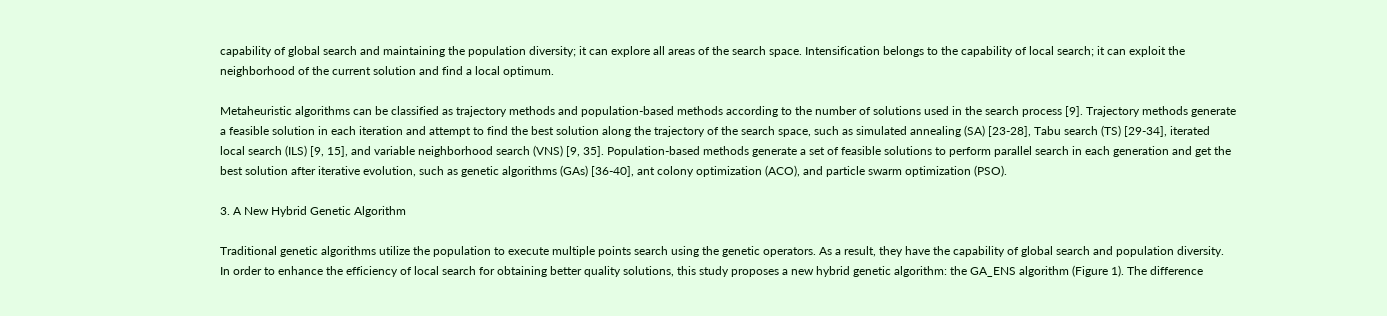capability of global search and maintaining the population diversity; it can explore all areas of the search space. Intensification belongs to the capability of local search; it can exploit the neighborhood of the current solution and find a local optimum.

Metaheuristic algorithms can be classified as trajectory methods and population-based methods according to the number of solutions used in the search process [9]. Trajectory methods generate a feasible solution in each iteration and attempt to find the best solution along the trajectory of the search space, such as simulated annealing (SA) [23-28], Tabu search (TS) [29-34], iterated local search (ILS) [9, 15], and variable neighborhood search (VNS) [9, 35]. Population-based methods generate a set of feasible solutions to perform parallel search in each generation and get the best solution after iterative evolution, such as genetic algorithms (GAs) [36-40], ant colony optimization (ACO), and particle swarm optimization (PSO).

3. A New Hybrid Genetic Algorithm

Traditional genetic algorithms utilize the population to execute multiple points search using the genetic operators. As a result, they have the capability of global search and population diversity. In order to enhance the efficiency of local search for obtaining better quality solutions, this study proposes a new hybrid genetic algorithm: the GA_ENS algorithm (Figure 1). The difference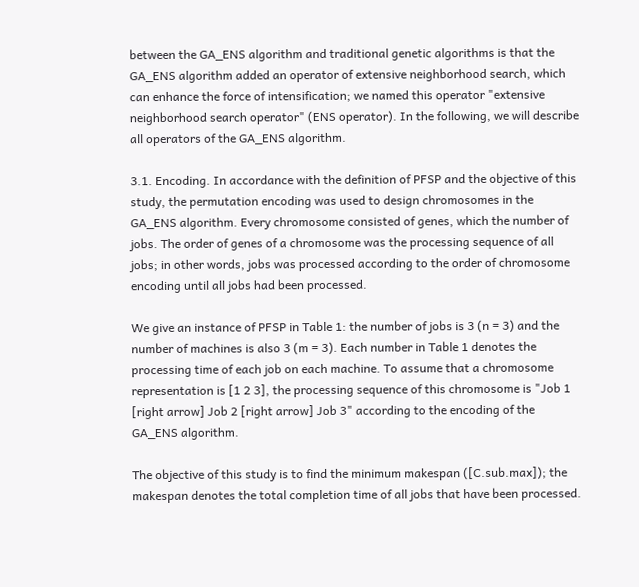between the GA_ENS algorithm and traditional genetic algorithms is that the GA_ENS algorithm added an operator of extensive neighborhood search, which can enhance the force of intensification; we named this operator "extensive neighborhood search operator" (ENS operator). In the following, we will describe all operators of the GA_ENS algorithm.

3.1. Encoding. In accordance with the definition of PFSP and the objective of this study, the permutation encoding was used to design chromosomes in the GA_ENS algorithm. Every chromosome consisted of genes, which the number of jobs. The order of genes of a chromosome was the processing sequence of all jobs; in other words, jobs was processed according to the order of chromosome encoding until all jobs had been processed.

We give an instance of PFSP in Table 1: the number of jobs is 3 (n = 3) and the number of machines is also 3 (m = 3). Each number in Table 1 denotes the processing time of each job on each machine. To assume that a chromosome representation is [1 2 3], the processing sequence of this chromosome is "Job 1 [right arrow] Job 2 [right arrow] Job 3" according to the encoding of the GA_ENS algorithm.

The objective of this study is to find the minimum makespan ([C.sub.max]); the makespan denotes the total completion time of all jobs that have been processed.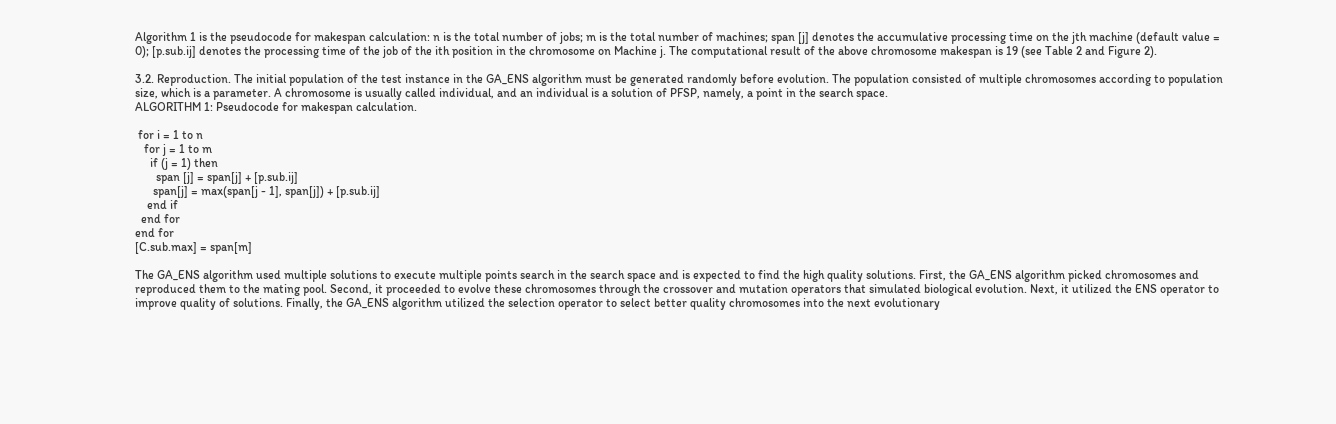Algorithm 1 is the pseudocode for makespan calculation: n is the total number of jobs; m is the total number of machines; span [j] denotes the accumulative processing time on the jth machine (default value = 0); [p.sub.ij] denotes the processing time of the job of the ith position in the chromosome on Machine j. The computational result of the above chromosome makespan is 19 (see Table 2 and Figure 2).

3.2. Reproduction. The initial population of the test instance in the GA_ENS algorithm must be generated randomly before evolution. The population consisted of multiple chromosomes according to population size, which is a parameter. A chromosome is usually called individual, and an individual is a solution of PFSP, namely, a point in the search space.
ALGORITHM 1: Pseudocode for makespan calculation.

 for i = 1 to n
   for j = 1 to m
     if (j = 1) then
       span [j] = span[j] + [p.sub.ij]
      span[j] = max(span[j - 1], span[j]) + [p.sub.ij]
    end if
  end for
end for
[C.sub.max] = span[m]

The GA_ENS algorithm used multiple solutions to execute multiple points search in the search space and is expected to find the high quality solutions. First, the GA_ENS algorithm picked chromosomes and reproduced them to the mating pool. Second, it proceeded to evolve these chromosomes through the crossover and mutation operators that simulated biological evolution. Next, it utilized the ENS operator to improve quality of solutions. Finally, the GA_ENS algorithm utilized the selection operator to select better quality chromosomes into the next evolutionary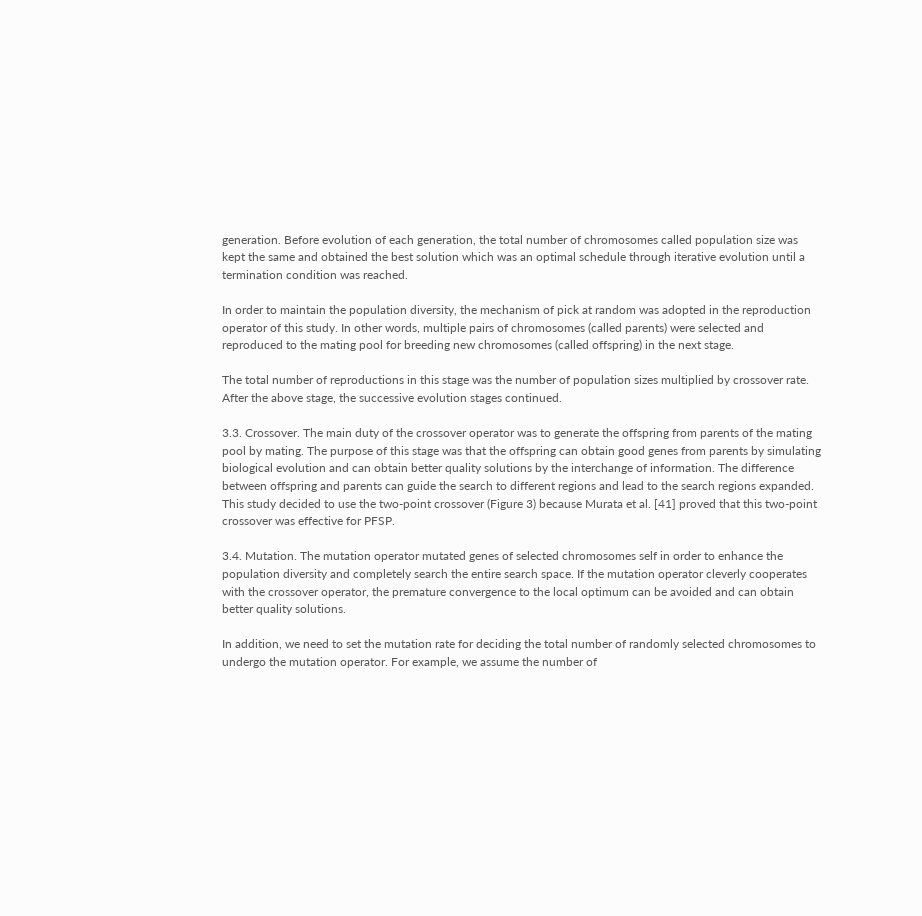generation. Before evolution of each generation, the total number of chromosomes called population size was kept the same and obtained the best solution which was an optimal schedule through iterative evolution until a termination condition was reached.

In order to maintain the population diversity, the mechanism of pick at random was adopted in the reproduction operator of this study. In other words, multiple pairs of chromosomes (called parents) were selected and reproduced to the mating pool for breeding new chromosomes (called offspring) in the next stage.

The total number of reproductions in this stage was the number of population sizes multiplied by crossover rate. After the above stage, the successive evolution stages continued.

3.3. Crossover. The main duty of the crossover operator was to generate the offspring from parents of the mating pool by mating. The purpose of this stage was that the offspring can obtain good genes from parents by simulating biological evolution and can obtain better quality solutions by the interchange of information. The difference between offspring and parents can guide the search to different regions and lead to the search regions expanded. This study decided to use the two-point crossover (Figure 3) because Murata et al. [41] proved that this two-point crossover was effective for PFSP.

3.4. Mutation. The mutation operator mutated genes of selected chromosomes self in order to enhance the population diversity and completely search the entire search space. If the mutation operator cleverly cooperates with the crossover operator, the premature convergence to the local optimum can be avoided and can obtain better quality solutions.

In addition, we need to set the mutation rate for deciding the total number of randomly selected chromosomes to undergo the mutation operator. For example, we assume the number of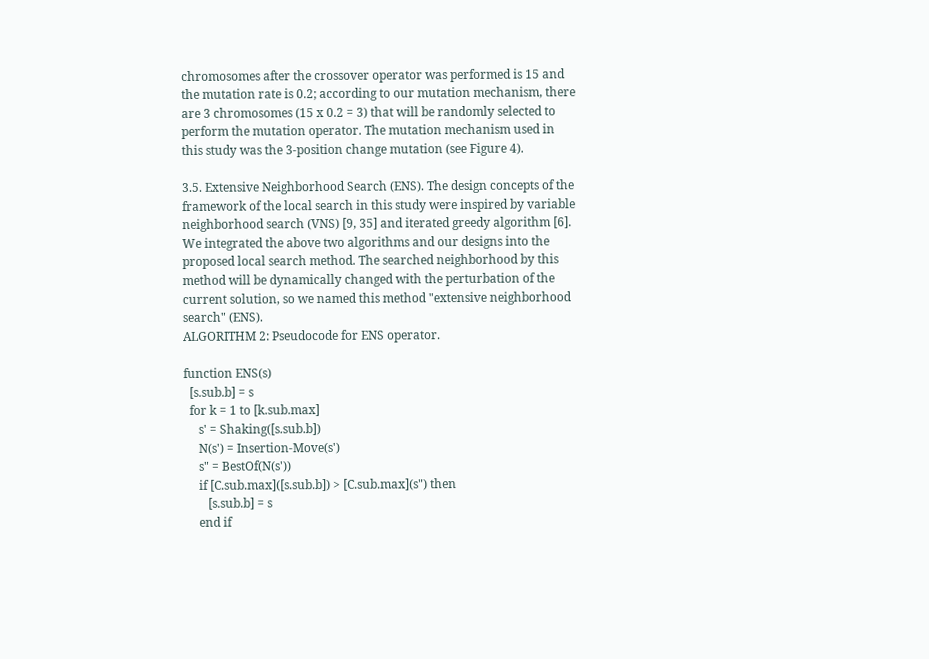chromosomes after the crossover operator was performed is 15 and the mutation rate is 0.2; according to our mutation mechanism, there are 3 chromosomes (15 x 0.2 = 3) that will be randomly selected to perform the mutation operator. The mutation mechanism used in this study was the 3-position change mutation (see Figure 4).

3.5. Extensive Neighborhood Search (ENS). The design concepts of the framework of the local search in this study were inspired by variable neighborhood search (VNS) [9, 35] and iterated greedy algorithm [6]. We integrated the above two algorithms and our designs into the proposed local search method. The searched neighborhood by this method will be dynamically changed with the perturbation of the current solution, so we named this method "extensive neighborhood search" (ENS).
ALGORITHM 2: Pseudocode for ENS operator.

function ENS(s)
  [s.sub.b] = s
  for k = 1 to [k.sub.max]
     s' = Shaking([s.sub.b])
     N(s') = Insertion-Move(s')
     s" = BestOf(N(s'))
     if [C.sub.max]([s.sub.b]) > [C.sub.max](s") then
        [s.sub.b] = s
     end if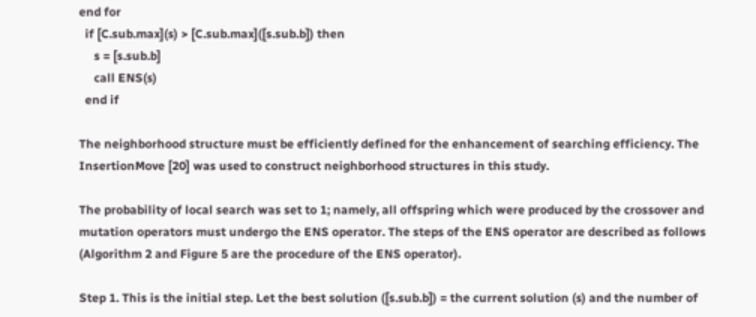end for
  if [C.sub.max](s) > [C.sub.max]([s.sub.b]) then
     s = [s.sub.b]
     call ENS(s)
  end if

The neighborhood structure must be efficiently defined for the enhancement of searching efficiency. The InsertionMove [20] was used to construct neighborhood structures in this study.

The probability of local search was set to 1; namely, all offspring which were produced by the crossover and mutation operators must undergo the ENS operator. The steps of the ENS operator are described as follows (Algorithm 2 and Figure 5 are the procedure of the ENS operator).

Step 1. This is the initial step. Let the best solution ([s.sub.b]) = the current solution (s) and the number of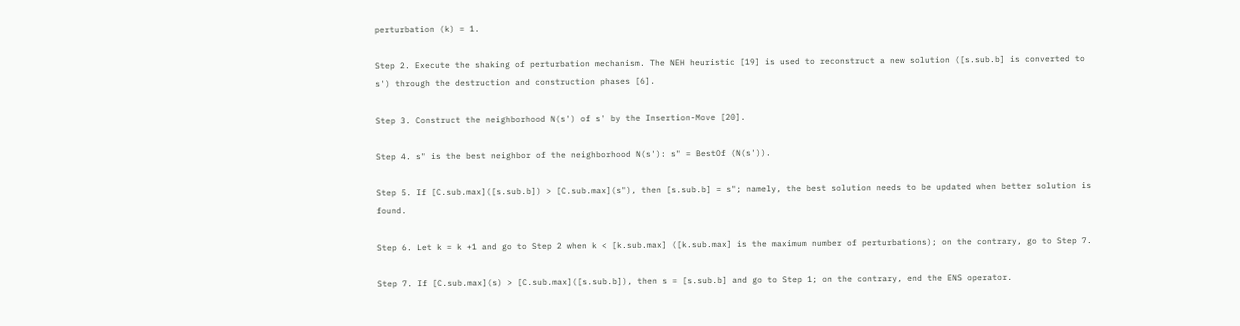perturbation (k) = 1.

Step 2. Execute the shaking of perturbation mechanism. The NEH heuristic [19] is used to reconstruct a new solution ([s.sub.b] is converted to s') through the destruction and construction phases [6].

Step 3. Construct the neighborhood N(s') of s' by the Insertion-Move [20].

Step 4. s" is the best neighbor of the neighborhood N(s'): s" = BestOf (N(s')).

Step 5. If [C.sub.max]([s.sub.b]) > [C.sub.max](s"), then [s.sub.b] = s"; namely, the best solution needs to be updated when better solution is found.

Step 6. Let k = k +1 and go to Step 2 when k < [k.sub.max] ([k.sub.max] is the maximum number of perturbations); on the contrary, go to Step 7.

Step 7. If [C.sub.max](s) > [C.sub.max]([s.sub.b]), then s = [s.sub.b] and go to Step 1; on the contrary, end the ENS operator.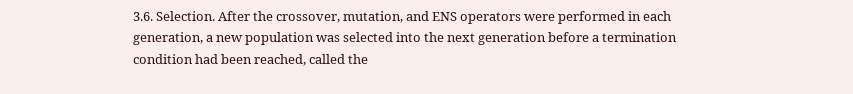3.6. Selection. After the crossover, mutation, and ENS operators were performed in each generation, a new population was selected into the next generation before a termination condition had been reached, called the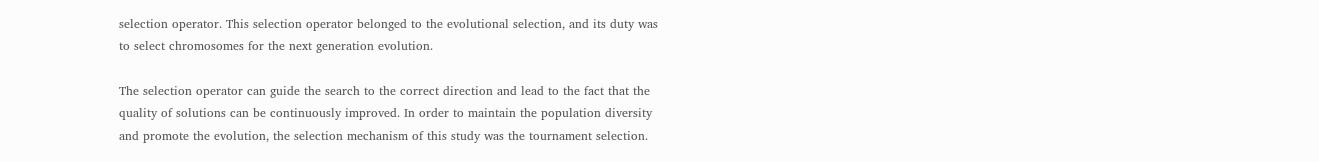selection operator. This selection operator belonged to the evolutional selection, and its duty was to select chromosomes for the next generation evolution.

The selection operator can guide the search to the correct direction and lead to the fact that the quality of solutions can be continuously improved. In order to maintain the population diversity and promote the evolution, the selection mechanism of this study was the tournament selection.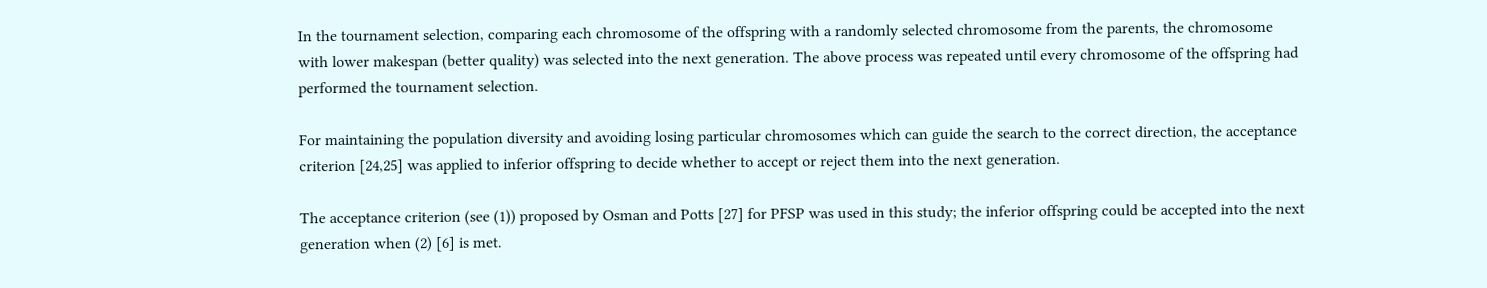In the tournament selection, comparing each chromosome of the offspring with a randomly selected chromosome from the parents, the chromosome with lower makespan (better quality) was selected into the next generation. The above process was repeated until every chromosome of the offspring had performed the tournament selection.

For maintaining the population diversity and avoiding losing particular chromosomes which can guide the search to the correct direction, the acceptance criterion [24,25] was applied to inferior offspring to decide whether to accept or reject them into the next generation.

The acceptance criterion (see (1)) proposed by Osman and Potts [27] for PFSP was used in this study; the inferior offspring could be accepted into the next generation when (2) [6] is met.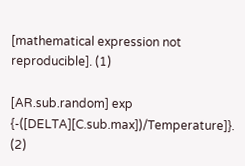[mathematical expression not reproducible]. (1)

[AR.sub.random] exp {-([DELTA][C.sub.max])/Temperature]}. (2)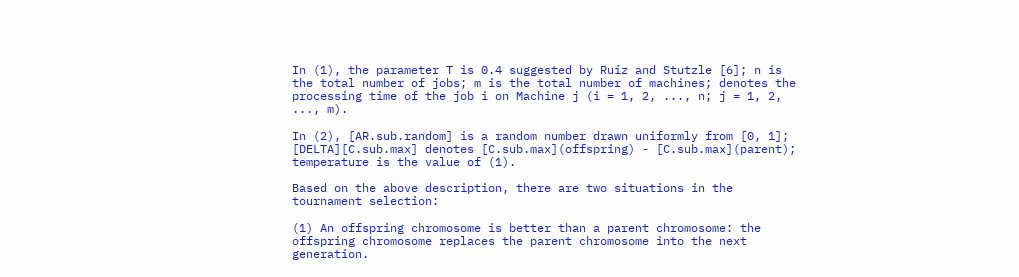In (1), the parameter T is 0.4 suggested by Ruiz and Stutzle [6]; n is the total number of jobs; m is the total number of machines; denotes the processing time of the job i on Machine j (i = 1, 2, ..., n; j = 1, 2, ..., m).

In (2), [AR.sub.random] is a random number drawn uniformly from [0, 1]; [DELTA][C.sub.max] denotes [C.sub.max](offspring) - [C.sub.max](parent); temperature is the value of (1).

Based on the above description, there are two situations in the tournament selection:

(1) An offspring chromosome is better than a parent chromosome: the offspring chromosome replaces the parent chromosome into the next generation.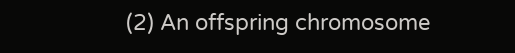(2) An offspring chromosome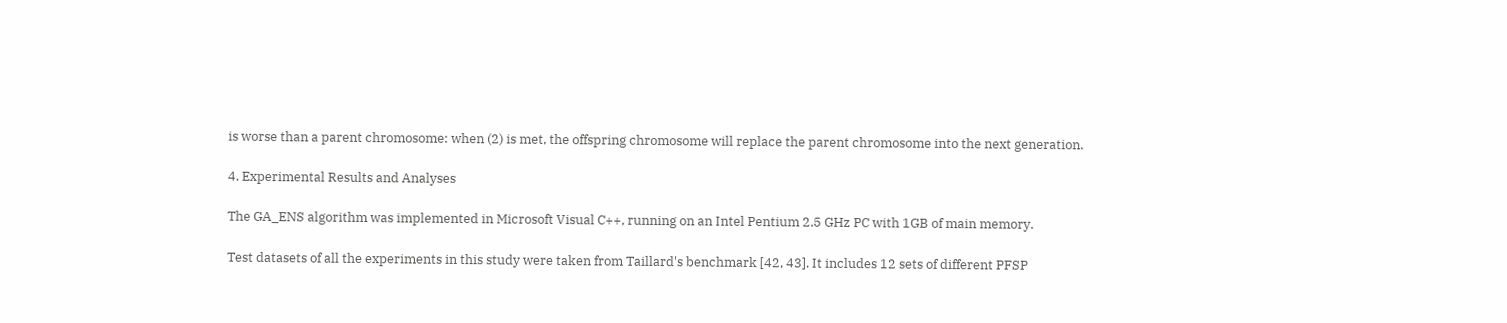is worse than a parent chromosome: when (2) is met, the offspring chromosome will replace the parent chromosome into the next generation.

4. Experimental Results and Analyses

The GA_ENS algorithm was implemented in Microsoft Visual C++, running on an Intel Pentium 2.5 GHz PC with 1GB of main memory.

Test datasets of all the experiments in this study were taken from Taillard's benchmark [42, 43]. It includes 12 sets of different PFSP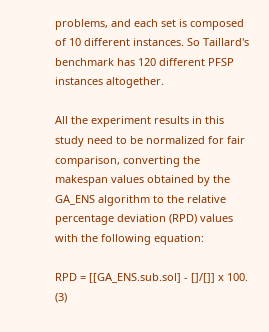problems, and each set is composed of 10 different instances. So Taillard's benchmark has 120 different PFSP instances altogether.

All the experiment results in this study need to be normalized for fair comparison, converting the makespan values obtained by the GA_ENS algorithm to the relative percentage deviation (RPD) values with the following equation:

RPD = [[GA_ENS.sub.sol] - []/[]] x 100. (3)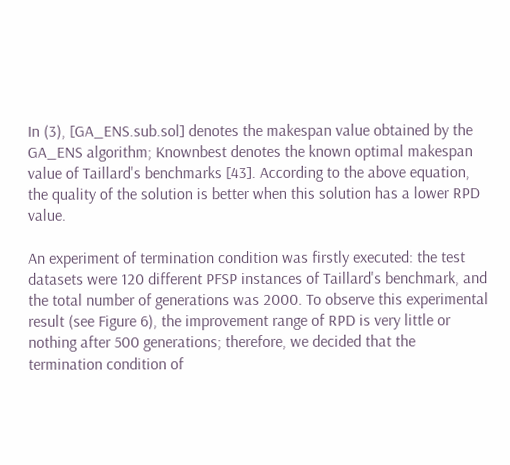In (3), [GA_ENS.sub.sol] denotes the makespan value obtained by the GA_ENS algorithm; Knownbest denotes the known optimal makespan value of Taillard's benchmarks [43]. According to the above equation, the quality of the solution is better when this solution has a lower RPD value.

An experiment of termination condition was firstly executed: the test datasets were 120 different PFSP instances of Taillard's benchmark, and the total number of generations was 2000. To observe this experimental result (see Figure 6), the improvement range of RPD is very little or nothing after 500 generations; therefore, we decided that the termination condition of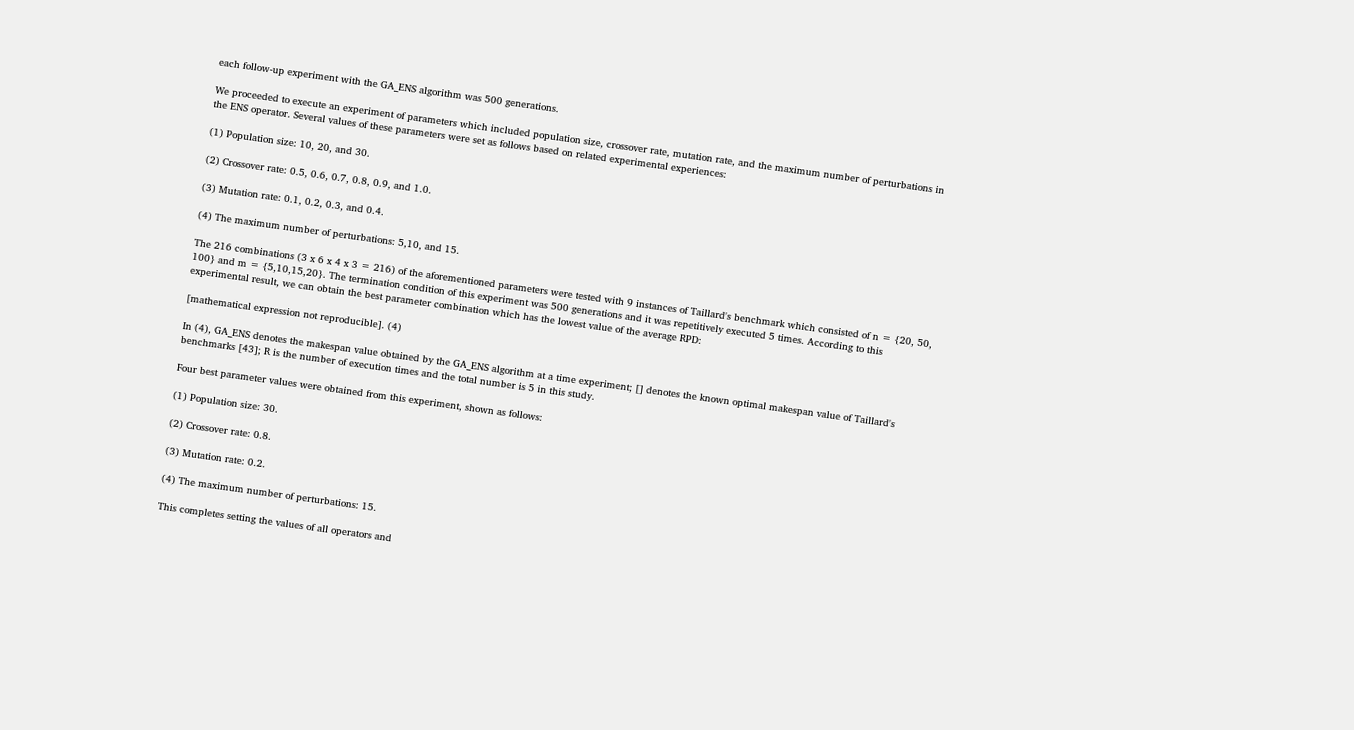each follow-up experiment with the GA_ENS algorithm was 500 generations.

We proceeded to execute an experiment of parameters which included population size, crossover rate, mutation rate, and the maximum number of perturbations in the ENS operator. Several values of these parameters were set as follows based on related experimental experiences:

(1) Population size: 10, 20, and 30.

(2) Crossover rate: 0.5, 0.6, 0.7, 0.8, 0.9, and 1.0.

(3) Mutation rate: 0.1, 0.2, 0.3, and 0.4.

(4) The maximum number of perturbations: 5,10, and 15.

The 216 combinations (3 x 6 x 4 x 3 = 216) of the aforementioned parameters were tested with 9 instances of Taillard's benchmark which consisted of n = {20, 50, 100} and m = {5,10,15,20}. The termination condition of this experiment was 500 generations and it was repetitively executed 5 times. According to this experimental result, we can obtain the best parameter combination which has the lowest value of the average RPD:

[mathematical expression not reproducible]. (4)

In (4), GA_ENS denotes the makespan value obtained by the GA_ENS algorithm at a time experiment; [] denotes the known optimal makespan value of Taillard's benchmarks [43]; R is the number of execution times and the total number is 5 in this study.

Four best parameter values were obtained from this experiment, shown as follows:

(1) Population size: 30.

(2) Crossover rate: 0.8.

(3) Mutation rate: 0.2.

(4) The maximum number of perturbations: 15.

This completes setting the values of all operators and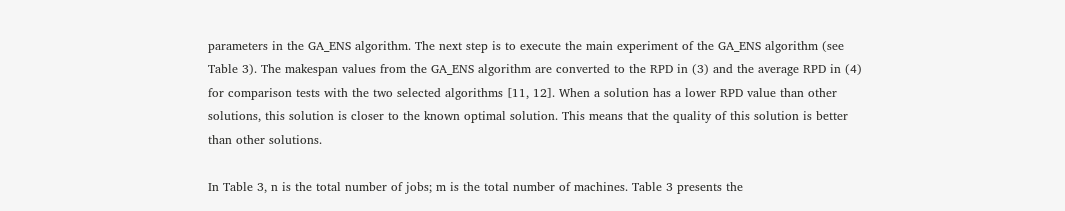parameters in the GA_ENS algorithm. The next step is to execute the main experiment of the GA_ENS algorithm (see Table 3). The makespan values from the GA_ENS algorithm are converted to the RPD in (3) and the average RPD in (4) for comparison tests with the two selected algorithms [11, 12]. When a solution has a lower RPD value than other solutions, this solution is closer to the known optimal solution. This means that the quality of this solution is better than other solutions.

In Table 3, n is the total number of jobs; m is the total number of machines. Table 3 presents the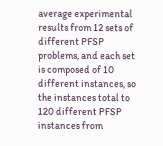average experimental results from 12 sets of different PFSP problems, and each set is composed of 10 different instances, so the instances total to 120 different PFSP instances from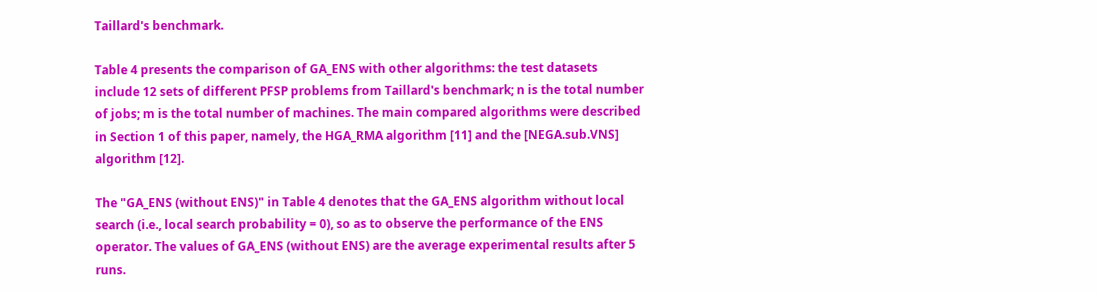Taillard's benchmark.

Table 4 presents the comparison of GA_ENS with other algorithms: the test datasets include 12 sets of different PFSP problems from Taillard's benchmark; n is the total number of jobs; m is the total number of machines. The main compared algorithms were described in Section 1 of this paper, namely, the HGA_RMA algorithm [11] and the [NEGA.sub.VNS] algorithm [12].

The "GA_ENS (without ENS)" in Table 4 denotes that the GA_ENS algorithm without local search (i.e., local search probability = 0), so as to observe the performance of the ENS operator. The values of GA_ENS (without ENS) are the average experimental results after 5 runs.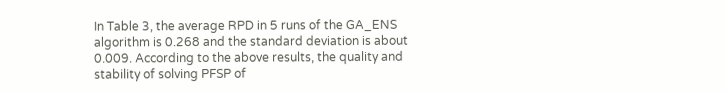In Table 3, the average RPD in 5 runs of the GA_ENS algorithm is 0.268 and the standard deviation is about 0.009. According to the above results, the quality and stability of solving PFSP of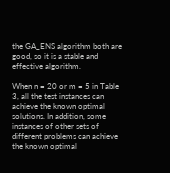the GA_ENS algorithm both are good, so it is a stable and effective algorithm.

When n = 20 or m = 5 in Table 3, all the test instances can achieve the known optimal solutions. In addition, some instances of other sets of different problems can achieve the known optimal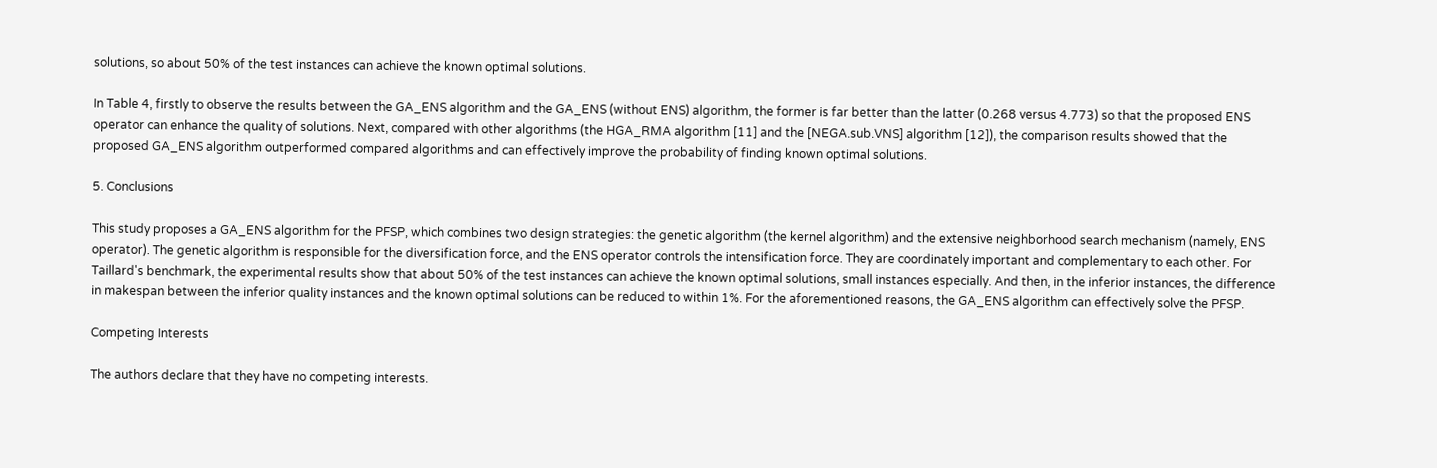solutions, so about 50% of the test instances can achieve the known optimal solutions.

In Table 4, firstly to observe the results between the GA_ENS algorithm and the GA_ENS (without ENS) algorithm, the former is far better than the latter (0.268 versus 4.773) so that the proposed ENS operator can enhance the quality of solutions. Next, compared with other algorithms (the HGA_RMA algorithm [11] and the [NEGA.sub.VNS] algorithm [12]), the comparison results showed that the proposed GA_ENS algorithm outperformed compared algorithms and can effectively improve the probability of finding known optimal solutions.

5. Conclusions

This study proposes a GA_ENS algorithm for the PFSP, which combines two design strategies: the genetic algorithm (the kernel algorithm) and the extensive neighborhood search mechanism (namely, ENS operator). The genetic algorithm is responsible for the diversification force, and the ENS operator controls the intensification force. They are coordinately important and complementary to each other. For Taillard's benchmark, the experimental results show that about 50% of the test instances can achieve the known optimal solutions, small instances especially. And then, in the inferior instances, the difference in makespan between the inferior quality instances and the known optimal solutions can be reduced to within 1%. For the aforementioned reasons, the GA_ENS algorithm can effectively solve the PFSP.

Competing Interests

The authors declare that they have no competing interests.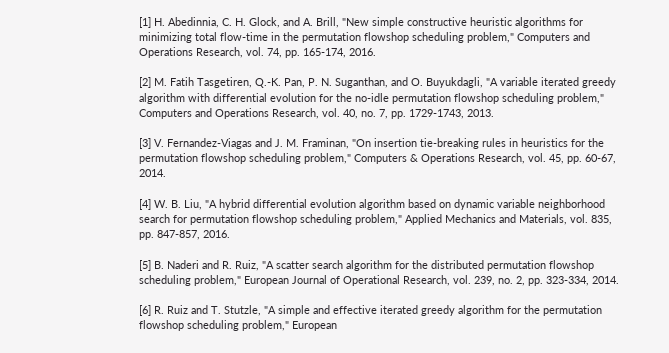[1] H. Abedinnia, C. H. Glock, and A. Brill, "New simple constructive heuristic algorithms for minimizing total flow-time in the permutation flowshop scheduling problem," Computers and Operations Research, vol. 74, pp. 165-174, 2016.

[2] M. Fatih Tasgetiren, Q.-K. Pan, P. N. Suganthan, and O. Buyukdagli, "A variable iterated greedy algorithm with differential evolution for the no-idle permutation flowshop scheduling problem," Computers and Operations Research, vol. 40, no. 7, pp. 1729-1743, 2013.

[3] V. Fernandez-Viagas and J. M. Framinan, "On insertion tie-breaking rules in heuristics for the permutation flowshop scheduling problem," Computers & Operations Research, vol. 45, pp. 60-67, 2014.

[4] W. B. Liu, "A hybrid differential evolution algorithm based on dynamic variable neighborhood search for permutation flowshop scheduling problem," Applied Mechanics and Materials, vol. 835, pp. 847-857, 2016.

[5] B. Naderi and R. Ruiz, "A scatter search algorithm for the distributed permutation flowshop scheduling problem," European Journal of Operational Research, vol. 239, no. 2, pp. 323-334, 2014.

[6] R. Ruiz and T. Stutzle, "A simple and effective iterated greedy algorithm for the permutation flowshop scheduling problem," European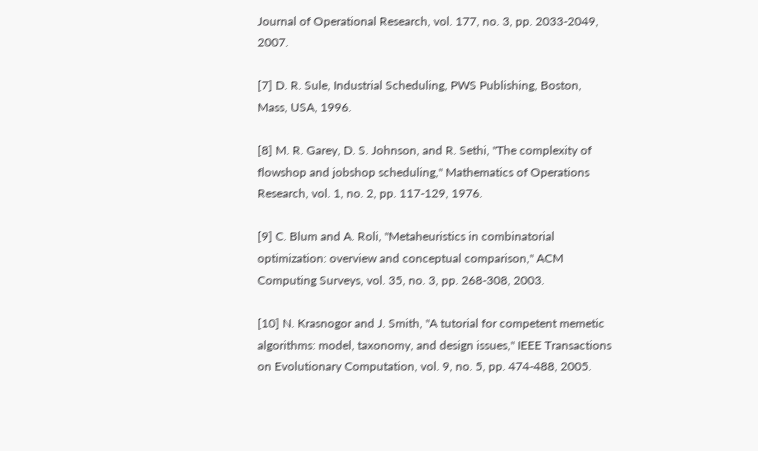Journal of Operational Research, vol. 177, no. 3, pp. 2033-2049, 2007.

[7] D. R. Sule, Industrial Scheduling, PWS Publishing, Boston, Mass, USA, 1996.

[8] M. R. Garey, D. S. Johnson, and R. Sethi, "The complexity of flowshop and jobshop scheduling," Mathematics of Operations Research, vol. 1, no. 2, pp. 117-129, 1976.

[9] C. Blum and A. Roli, "Metaheuristics in combinatorial optimization: overview and conceptual comparison," ACM Computing Surveys, vol. 35, no. 3, pp. 268-308, 2003.

[10] N. Krasnogor and J. Smith, "A tutorial for competent memetic algorithms: model, taxonomy, and design issues," IEEE Transactions on Evolutionary Computation, vol. 9, no. 5, pp. 474-488, 2005.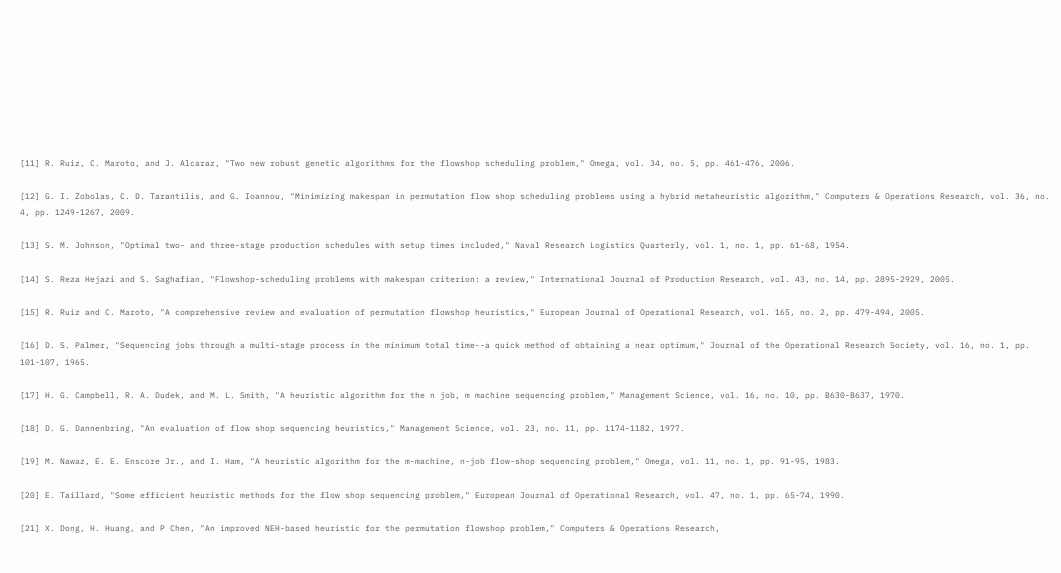[11] R. Ruiz, C. Maroto, and J. Alcaraz, "Two new robust genetic algorithms for the flowshop scheduling problem," Omega, vol. 34, no. 5, pp. 461-476, 2006.

[12] G. I. Zobolas, C. D. Tarantilis, and G. Ioannou, "Minimizing makespan in permutation flow shop scheduling problems using a hybrid metaheuristic algorithm," Computers & Operations Research, vol. 36, no. 4, pp. 1249-1267, 2009.

[13] S. M. Johnson, "Optimal two- and three-stage production schedules with setup times included," Naval Research Logistics Quarterly, vol. 1, no. 1, pp. 61-68, 1954.

[14] S. Reza Hejazi and S. Saghafian, "Flowshop-scheduling problems with makespan criterion: a review," International Journal of Production Research, vol. 43, no. 14, pp. 2895-2929, 2005.

[15] R. Ruiz and C. Maroto, "A comprehensive review and evaluation of permutation flowshop heuristics," European Journal of Operational Research, vol. 165, no. 2, pp. 479-494, 2005.

[16] D. S. Palmer, "Sequencing jobs through a multi-stage process in the minimum total time--a quick method of obtaining a near optimum," Journal of the Operational Research Society, vol. 16, no. 1, pp. 101-107, 1965.

[17] H. G. Campbell, R. A. Dudek, and M. L. Smith, "A heuristic algorithm for the n job, m machine sequencing problem," Management Science, vol. 16, no. 10, pp. B630-B637, 1970.

[18] D. G. Dannenbring, "An evaluation of flow shop sequencing heuristics," Management Science, vol. 23, no. 11, pp. 1174-1182, 1977.

[19] M. Nawaz, E. E. Enscore Jr., and I. Ham, "A heuristic algorithm for the m-machine, n-job flow-shop sequencing problem," Omega, vol. 11, no. 1, pp. 91-95, 1983.

[20] E. Taillard, "Some efficient heuristic methods for the flow shop sequencing problem," European Journal of Operational Research, vol. 47, no. 1, pp. 65-74, 1990.

[21] X. Dong, H. Huang, and P Chen, "An improved NEH-based heuristic for the permutation flowshop problem," Computers & Operations Research,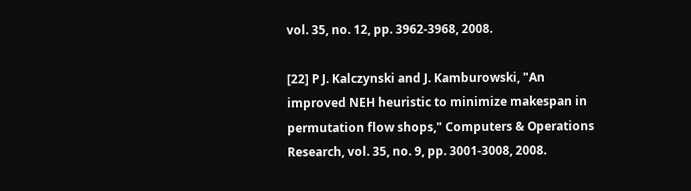vol. 35, no. 12, pp. 3962-3968, 2008.

[22] P J. Kalczynski and J. Kamburowski, "An improved NEH heuristic to minimize makespan in permutation flow shops," Computers & Operations Research, vol. 35, no. 9, pp. 3001-3008, 2008.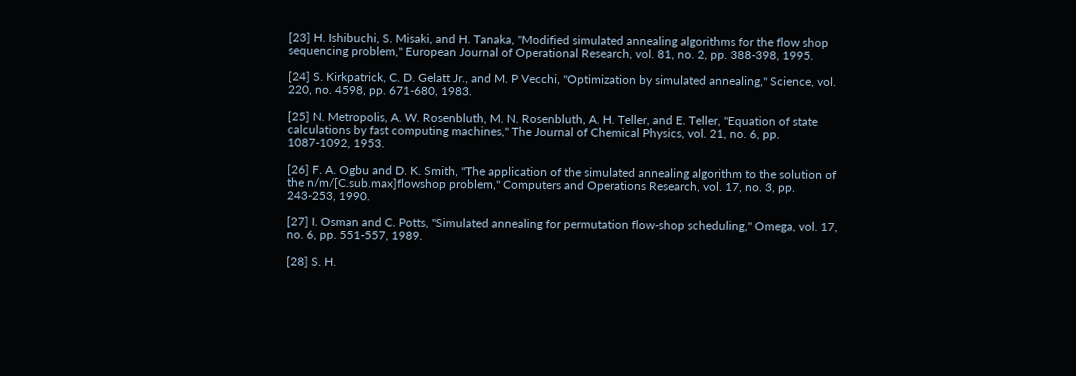[23] H. Ishibuchi, S. Misaki, and H. Tanaka, "Modified simulated annealing algorithms for the flow shop sequencing problem," European Journal of Operational Research, vol. 81, no. 2, pp. 388-398, 1995.

[24] S. Kirkpatrick, C. D. Gelatt Jr., and M. P Vecchi, "Optimization by simulated annealing," Science, vol. 220, no. 4598, pp. 671-680, 1983.

[25] N. Metropolis, A. W. Rosenbluth, M. N. Rosenbluth, A. H. Teller, and E. Teller, "Equation of state calculations by fast computing machines," The Journal of Chemical Physics, vol. 21, no. 6, pp. 1087-1092, 1953.

[26] F. A. Ogbu and D. K. Smith, "The application of the simulated annealing algorithm to the solution of the n/m/[C.sub.max]flowshop problem," Computers and Operations Research, vol. 17, no. 3, pp. 243-253, 1990.

[27] I. Osman and C. Potts, "Simulated annealing for permutation flow-shop scheduling," Omega, vol. 17, no. 6, pp. 551-557, 1989.

[28] S. H.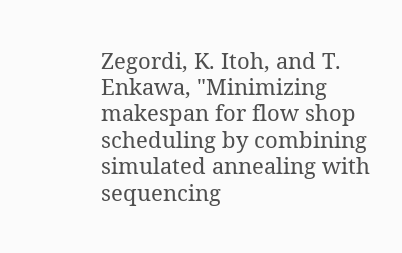Zegordi, K. Itoh, and T. Enkawa, "Minimizing makespan for flow shop scheduling by combining simulated annealing with sequencing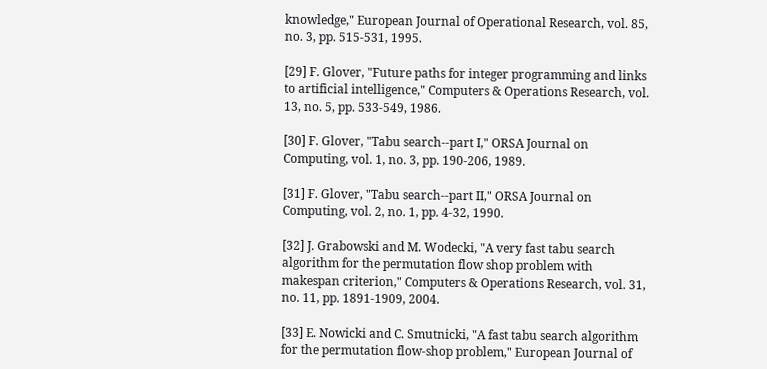knowledge," European Journal of Operational Research, vol. 85, no. 3, pp. 515-531, 1995.

[29] F. Glover, "Future paths for integer programming and links to artificial intelligence," Computers & Operations Research, vol. 13, no. 5, pp. 533-549, 1986.

[30] F. Glover, "Tabu search--part I," ORSA Journal on Computing, vol. 1, no. 3, pp. 190-206, 1989.

[31] F. Glover, "Tabu search--part II," ORSA Journal on Computing, vol. 2, no. 1, pp. 4-32, 1990.

[32] J. Grabowski and M. Wodecki, "A very fast tabu search algorithm for the permutation flow shop problem with makespan criterion," Computers & Operations Research, vol. 31, no. 11, pp. 1891-1909, 2004.

[33] E. Nowicki and C. Smutnicki, "A fast tabu search algorithm for the permutation flow-shop problem," European Journal of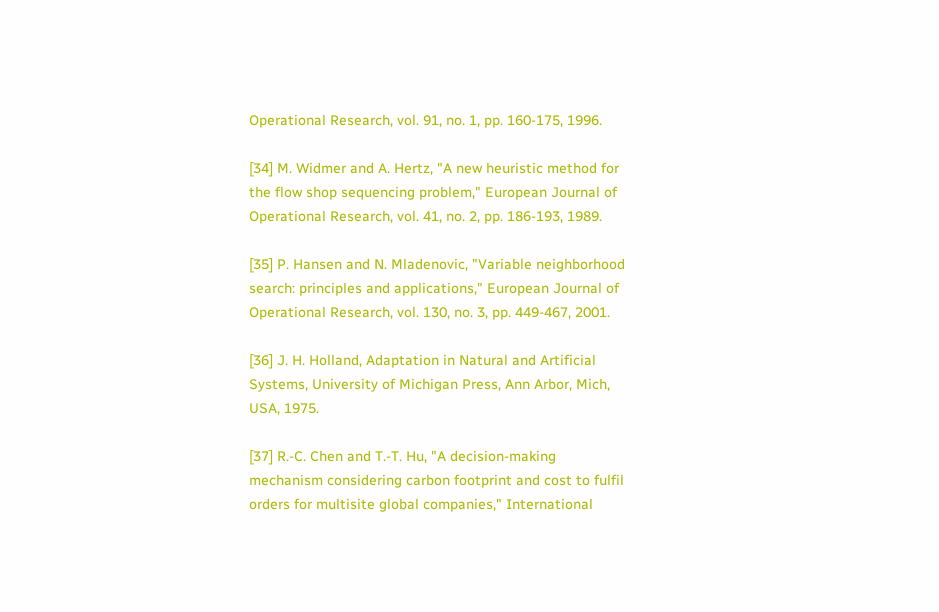Operational Research, vol. 91, no. 1, pp. 160-175, 1996.

[34] M. Widmer and A. Hertz, "A new heuristic method for the flow shop sequencing problem," European Journal of Operational Research, vol. 41, no. 2, pp. 186-193, 1989.

[35] P. Hansen and N. Mladenovic, "Variable neighborhood search: principles and applications," European Journal of Operational Research, vol. 130, no. 3, pp. 449-467, 2001.

[36] J. H. Holland, Adaptation in Natural and Artificial Systems, University of Michigan Press, Ann Arbor, Mich, USA, 1975.

[37] R.-C. Chen and T.-T. Hu, "A decision-making mechanism considering carbon footprint and cost to fulfil orders for multisite global companies," International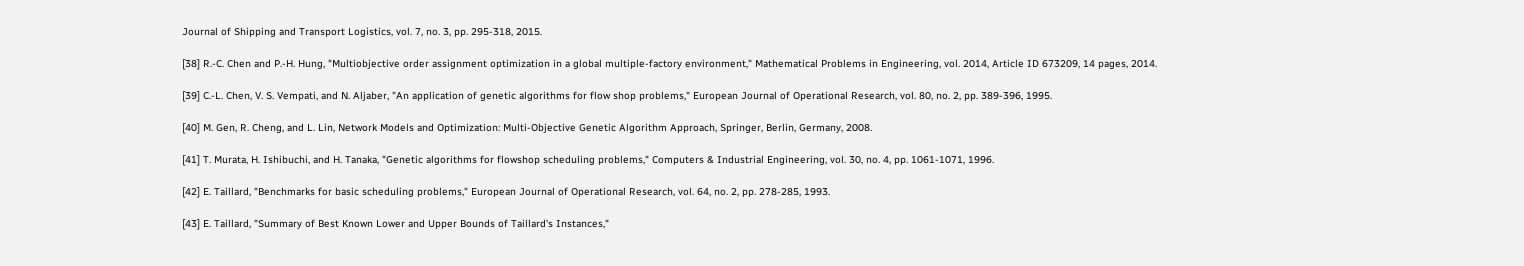Journal of Shipping and Transport Logistics, vol. 7, no. 3, pp. 295-318, 2015.

[38] R.-C. Chen and P.-H. Hung, "Multiobjective order assignment optimization in a global multiple-factory environment," Mathematical Problems in Engineering, vol. 2014, Article ID 673209, 14 pages, 2014.

[39] C.-L. Chen, V. S. Vempati, and N. Aljaber, "An application of genetic algorithms for flow shop problems," European Journal of Operational Research, vol. 80, no. 2, pp. 389-396, 1995.

[40] M. Gen, R. Cheng, and L. Lin, Network Models and Optimization: Multi-Objective Genetic Algorithm Approach, Springer, Berlin, Germany, 2008.

[41] T. Murata, H. Ishibuchi, and H. Tanaka, "Genetic algorithms for flowshop scheduling problems," Computers & Industrial Engineering, vol. 30, no. 4, pp. 1061-1071, 1996.

[42] E. Taillard, "Benchmarks for basic scheduling problems," European Journal of Operational Research, vol. 64, no. 2, pp. 278-285, 1993.

[43] E. Taillard, "Summary of Best Known Lower and Upper Bounds of Taillard's Instances,"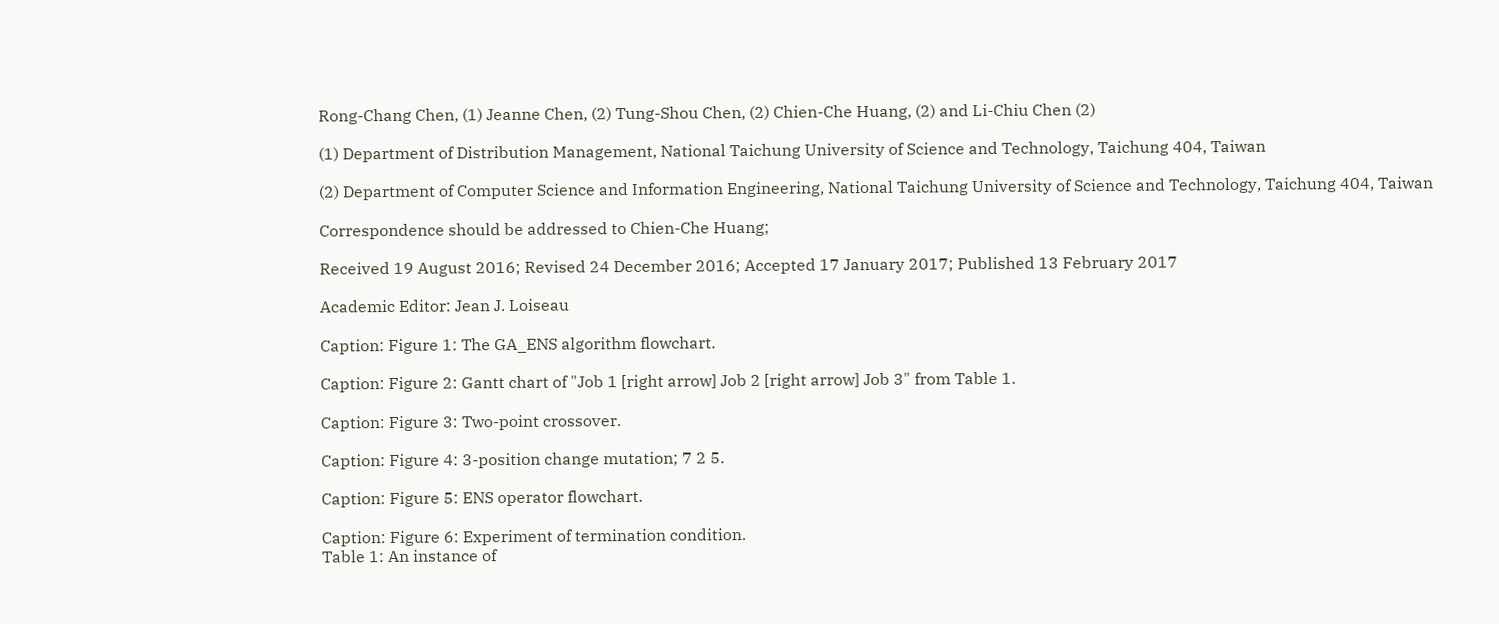Rong-Chang Chen, (1) Jeanne Chen, (2) Tung-Shou Chen, (2) Chien-Che Huang, (2) and Li-Chiu Chen (2)

(1) Department of Distribution Management, National Taichung University of Science and Technology, Taichung 404, Taiwan

(2) Department of Computer Science and Information Engineering, National Taichung University of Science and Technology, Taichung 404, Taiwan

Correspondence should be addressed to Chien-Che Huang;

Received 19 August 2016; Revised 24 December 2016; Accepted 17 January 2017; Published 13 February 2017

Academic Editor: Jean J. Loiseau

Caption: Figure 1: The GA_ENS algorithm flowchart.

Caption: Figure 2: Gantt chart of "Job 1 [right arrow] Job 2 [right arrow] Job 3" from Table 1.

Caption: Figure 3: Two-point crossover.

Caption: Figure 4: 3-position change mutation; 7 2 5.

Caption: Figure 5: ENS operator flowchart.

Caption: Figure 6: Experiment of termination condition.
Table 1: An instance of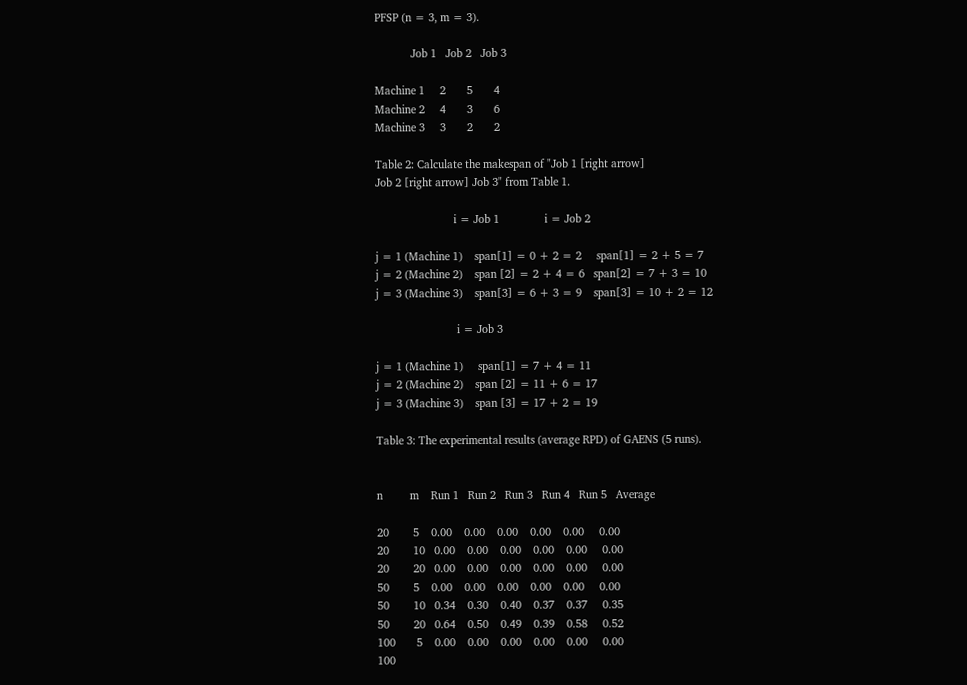PFSP (n = 3, m = 3).

            Job 1   Job 2   Job 3

Machine 1     2       5       4
Machine 2     4       3       6
Machine 3     3       2       2

Table 2: Calculate the makespan of "Job 1 [right arrow]
Job 2 [right arrow] Job 3" from Table 1.

                          i = Job 1               i = Job 2

j = 1 (Machine 1)    span[1] = 0 + 2 = 2     span[1] = 2 + 5 = 7
j = 2 (Machine 2)    span [2] = 2 + 4 = 6   span[2] = 7 + 3 = 10
j = 3 (Machine 3)    span[3] = 6 + 3 = 9    span[3] = 10 + 2 = 12

                           i = Job 3

j = 1 (Machine 1)     span[1] = 7 + 4 = 11
j = 2 (Machine 2)    span [2] = 11 + 6 = 17
j = 3 (Machine 3)    span [3] = 17 + 2 = 19

Table 3: The experimental results (average RPD) of GAENS (5 runs).


n         m    Run 1   Run 2   Run 3   Run 4   Run 5   Average

20        5    0.00    0.00    0.00    0.00    0.00     0.00
20        10   0.00    0.00    0.00    0.00    0.00     0.00
20        20   0.00    0.00    0.00    0.00    0.00     0.00
50        5    0.00    0.00    0.00    0.00    0.00     0.00
50        10   0.34    0.30    0.40    0.37    0.37     0.35
50        20   0.64    0.50    0.49    0.39    0.58     0.52
100       5    0.00    0.00    0.00    0.00    0.00     0.00
100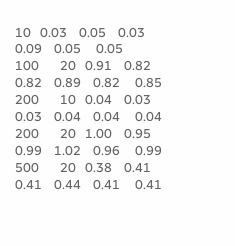10   0.03    0.05    0.03    0.09    0.05     0.05
100       20   0.91    0.82    0.82    0.89    0.82     0.85
200       10   0.04    0.03    0.03    0.04    0.04     0.04
200       20   1.00    0.95    0.99    1.02    0.96     0.99
500       20   0.38    0.41    0.41    0.44    0.41     0.41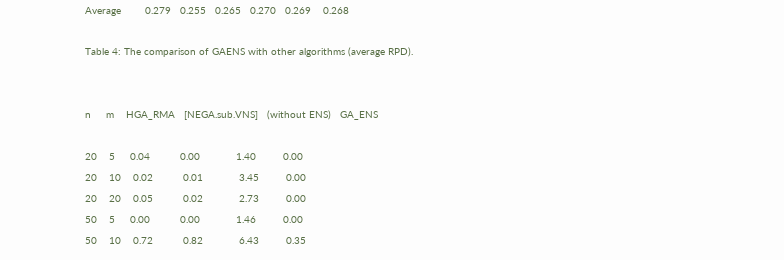Average        0.279   0.255   0.265   0.270   0.269    0.268

Table 4: The comparison of GAENS with other algorithms (average RPD).


n     m    HGA_RMA   [NEGA.sub.VNS]   (without ENS)   GA_ENS

20    5     0.04          0.00            1.40         0.00
20    10    0.02          0.01            3.45         0.00
20    20    0.05          0.02            2.73         0.00
50    5     0.00          0.00            1.46         0.00
50    10    0.72          0.82            6.43         0.35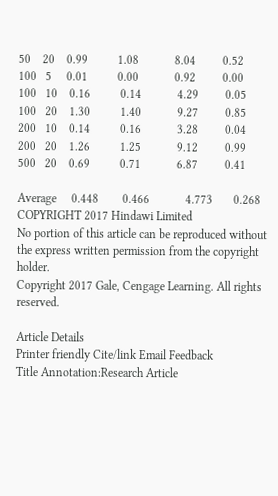50    20    0.99          1.08            8.04         0.52
100   5     0.01          0.00            0.92         0.00
100   10    0.16          0.14            4.29         0.05
100   20    1.30          1.40            9.27         0.85
200   10    0.14          0.16            3.28         0.04
200   20    1.26          1.25            9.12         0.99
500   20    0.69          0.71            6.87         0.41

Average     0.448        0.466            4.773       0.268
COPYRIGHT 2017 Hindawi Limited
No portion of this article can be reproduced without the express written permission from the copyright holder.
Copyright 2017 Gale, Cengage Learning. All rights reserved.

Article Details
Printer friendly Cite/link Email Feedback
Title Annotation:Research Article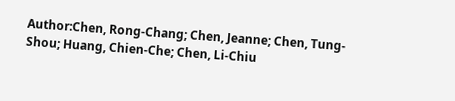Author:Chen, Rong-Chang; Chen, Jeanne; Chen, Tung-Shou; Huang, Chien-Che; Chen, Li-Chiu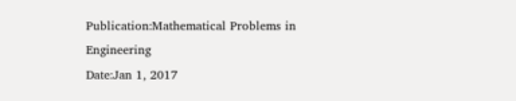Publication:Mathematical Problems in Engineering
Date:Jan 1, 2017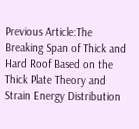Previous Article:The Breaking Span of Thick and Hard Roof Based on the Thick Plate Theory and Strain Energy Distribution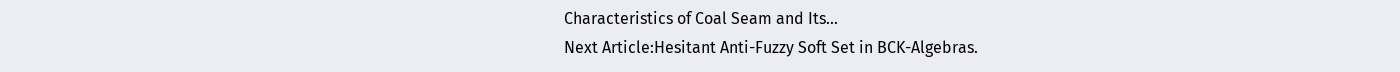Characteristics of Coal Seam and Its...
Next Article:Hesitant Anti-Fuzzy Soft Set in BCK-Algebras.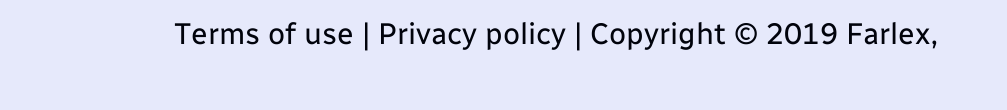Terms of use | Privacy policy | Copyright © 2019 Farlex,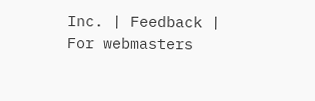Inc. | Feedback | For webmasters